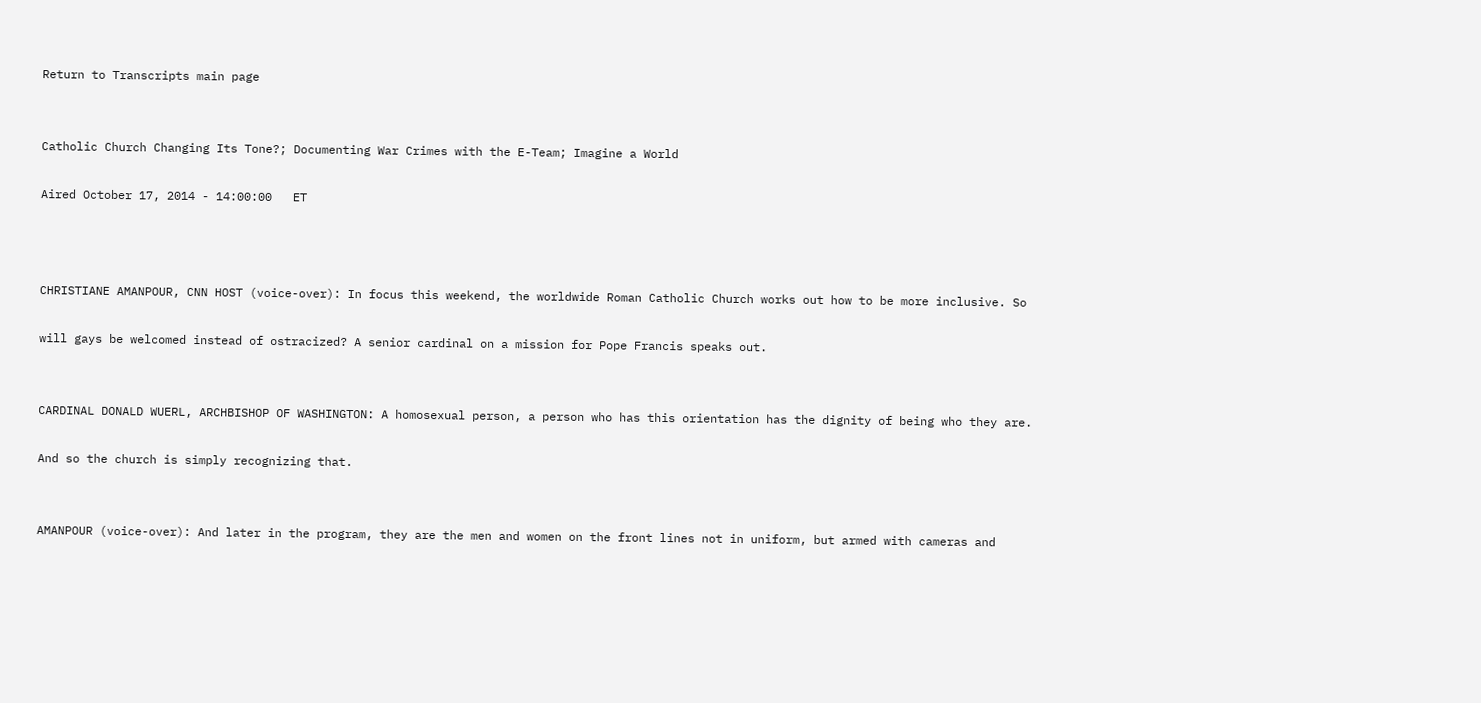Return to Transcripts main page


Catholic Church Changing Its Tone?; Documenting War Crimes with the E-Team; Imagine a World

Aired October 17, 2014 - 14:00:00   ET



CHRISTIANE AMANPOUR, CNN HOST (voice-over): In focus this weekend, the worldwide Roman Catholic Church works out how to be more inclusive. So

will gays be welcomed instead of ostracized? A senior cardinal on a mission for Pope Francis speaks out.


CARDINAL DONALD WUERL, ARCHBISHOP OF WASHINGTON: A homosexual person, a person who has this orientation has the dignity of being who they are.

And so the church is simply recognizing that.


AMANPOUR (voice-over): And later in the program, they are the men and women on the front lines not in uniform, but armed with cameras and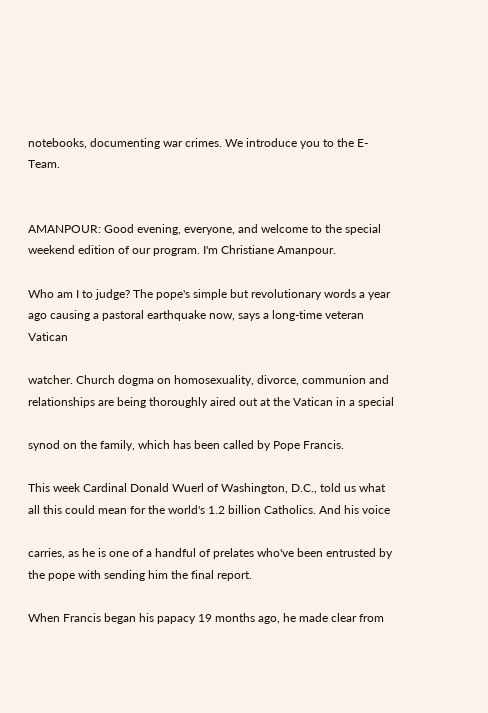notebooks, documenting war crimes. We introduce you to the E-Team.


AMANPOUR: Good evening, everyone, and welcome to the special weekend edition of our program. I'm Christiane Amanpour.

Who am I to judge? The pope's simple but revolutionary words a year ago causing a pastoral earthquake now, says a long-time veteran Vatican

watcher. Church dogma on homosexuality, divorce, communion and relationships are being thoroughly aired out at the Vatican in a special

synod on the family, which has been called by Pope Francis.

This week Cardinal Donald Wuerl of Washington, D.C., told us what all this could mean for the world's 1.2 billion Catholics. And his voice

carries, as he is one of a handful of prelates who've been entrusted by the pope with sending him the final report.

When Francis began his papacy 19 months ago, he made clear from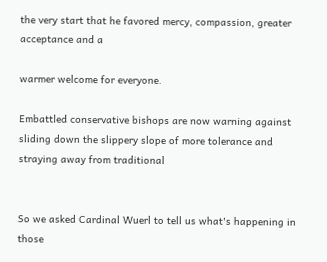the very start that he favored mercy, compassion, greater acceptance and a

warmer welcome for everyone.

Embattled conservative bishops are now warning against sliding down the slippery slope of more tolerance and straying away from traditional


So we asked Cardinal Wuerl to tell us what's happening in those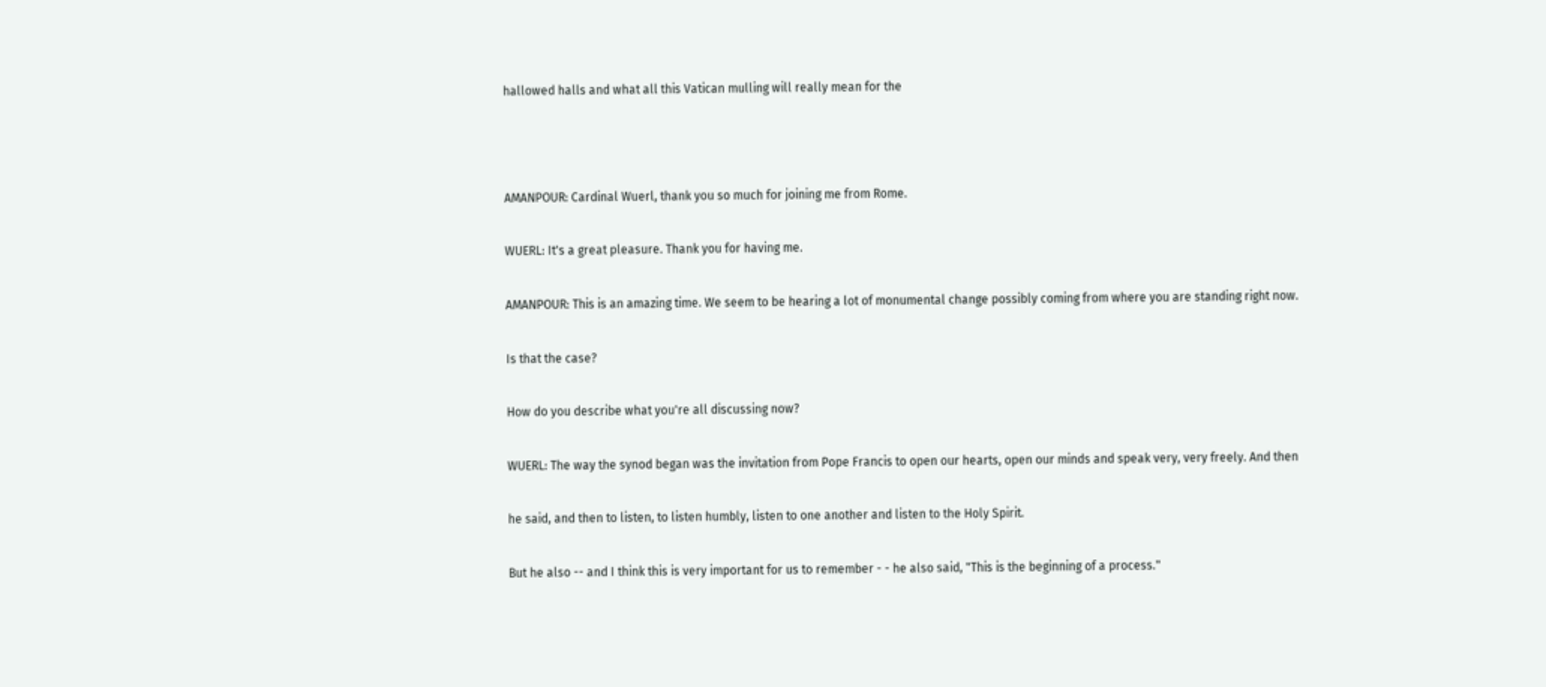hallowed halls and what all this Vatican mulling will really mean for the



AMANPOUR: Cardinal Wuerl, thank you so much for joining me from Rome.

WUERL: It's a great pleasure. Thank you for having me.

AMANPOUR: This is an amazing time. We seem to be hearing a lot of monumental change possibly coming from where you are standing right now.

Is that the case?

How do you describe what you're all discussing now?

WUERL: The way the synod began was the invitation from Pope Francis to open our hearts, open our minds and speak very, very freely. And then

he said, and then to listen, to listen humbly, listen to one another and listen to the Holy Spirit.

But he also -- and I think this is very important for us to remember - - he also said, "This is the beginning of a process."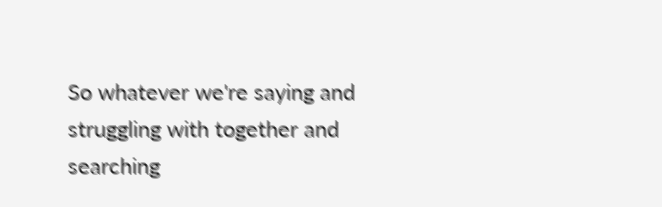So whatever we're saying and struggling with together and searching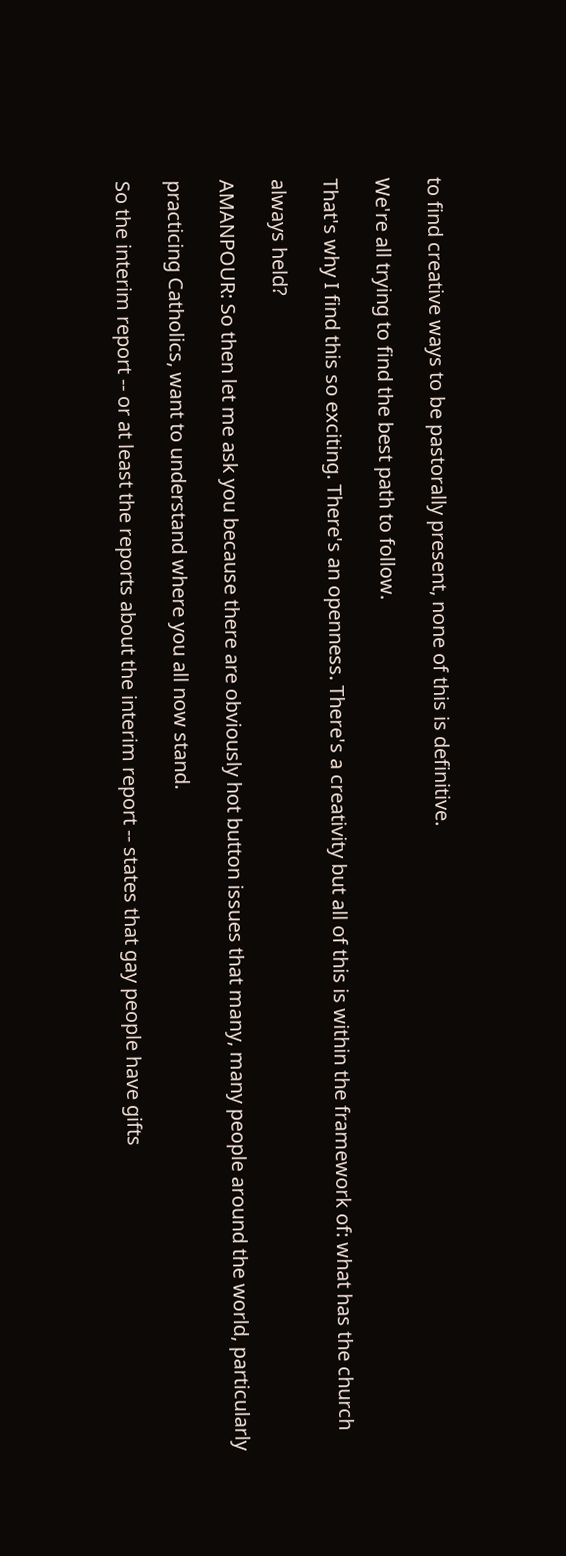to find creative ways to be pastorally present, none of this is definitive.

We're all trying to find the best path to follow.

That's why I find this so exciting. There's an openness. There's a creativity but all of this is within the framework of: what has the church

always held?

AMANPOUR: So then let me ask you because there are obviously hot button issues that many, many people around the world, particularly

practicing Catholics, want to understand where you all now stand.

So the interim report -- or at least the reports about the interim report -- states that gay people have gifts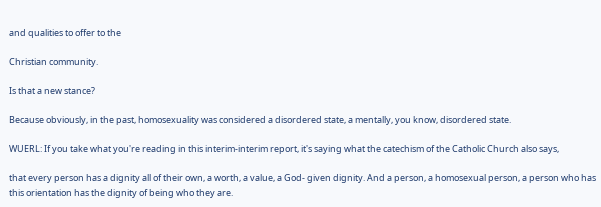and qualities to offer to the

Christian community.

Is that a new stance?

Because obviously, in the past, homosexuality was considered a disordered state, a mentally, you know, disordered state.

WUERL: If you take what you're reading in this interim-interim report, it's saying what the catechism of the Catholic Church also says,

that every person has a dignity all of their own, a worth, a value, a God- given dignity. And a person, a homosexual person, a person who has this orientation has the dignity of being who they are.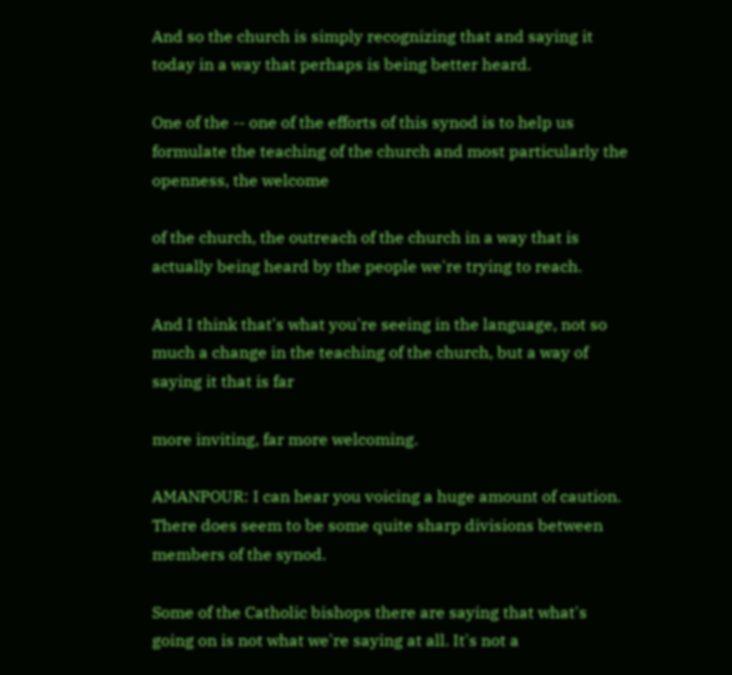And so the church is simply recognizing that and saying it today in a way that perhaps is being better heard.

One of the -- one of the efforts of this synod is to help us formulate the teaching of the church and most particularly the openness, the welcome

of the church, the outreach of the church in a way that is actually being heard by the people we're trying to reach.

And I think that's what you're seeing in the language, not so much a change in the teaching of the church, but a way of saying it that is far

more inviting, far more welcoming.

AMANPOUR: I can hear you voicing a huge amount of caution. There does seem to be some quite sharp divisions between members of the synod.

Some of the Catholic bishops there are saying that what's going on is not what we're saying at all. It's not a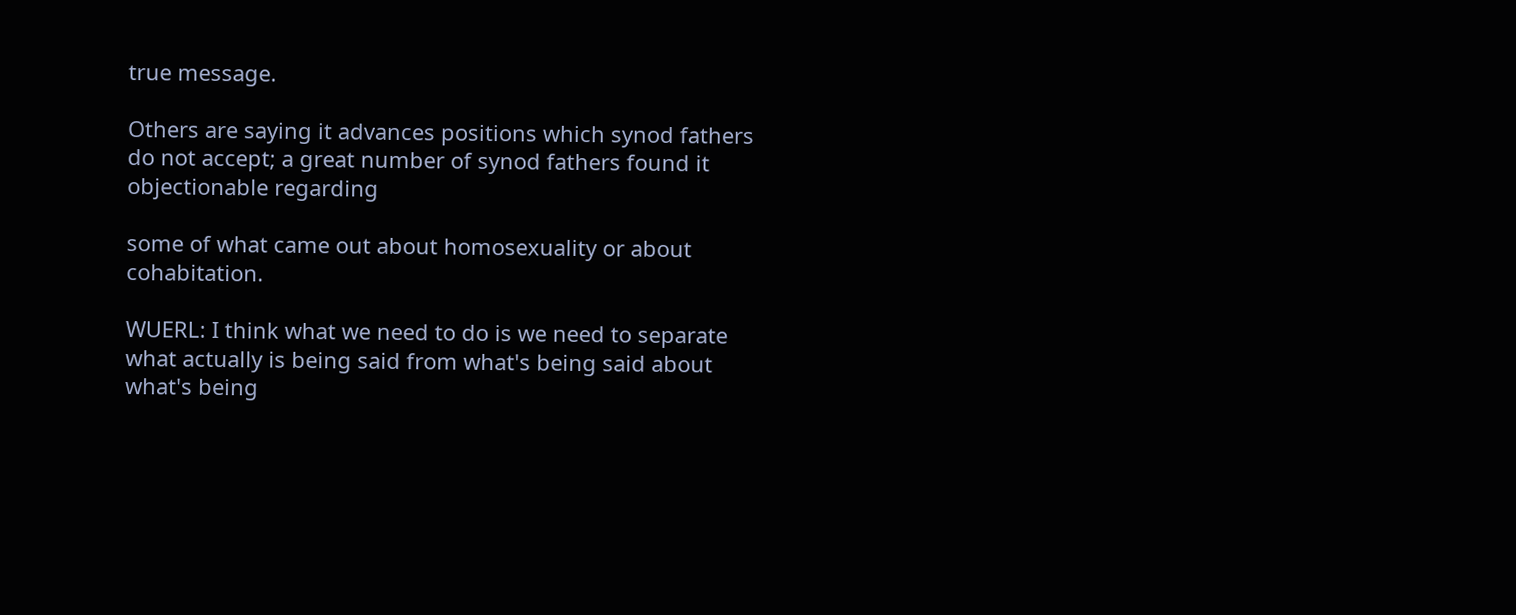true message.

Others are saying it advances positions which synod fathers do not accept; a great number of synod fathers found it objectionable regarding

some of what came out about homosexuality or about cohabitation.

WUERL: I think what we need to do is we need to separate what actually is being said from what's being said about what's being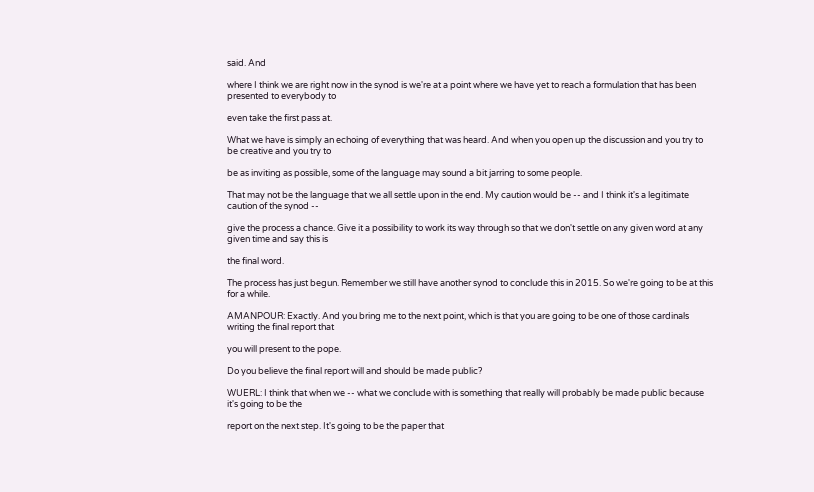said. And

where I think we are right now in the synod is we're at a point where we have yet to reach a formulation that has been presented to everybody to

even take the first pass at.

What we have is simply an echoing of everything that was heard. And when you open up the discussion and you try to be creative and you try to

be as inviting as possible, some of the language may sound a bit jarring to some people.

That may not be the language that we all settle upon in the end. My caution would be -- and I think it's a legitimate caution of the synod --

give the process a chance. Give it a possibility to work its way through so that we don't settle on any given word at any given time and say this is

the final word.

The process has just begun. Remember we still have another synod to conclude this in 2015. So we're going to be at this for a while.

AMANPOUR: Exactly. And you bring me to the next point, which is that you are going to be one of those cardinals writing the final report that

you will present to the pope.

Do you believe the final report will and should be made public?

WUERL: I think that when we -- what we conclude with is something that really will probably be made public because it's going to be the

report on the next step. It's going to be the paper that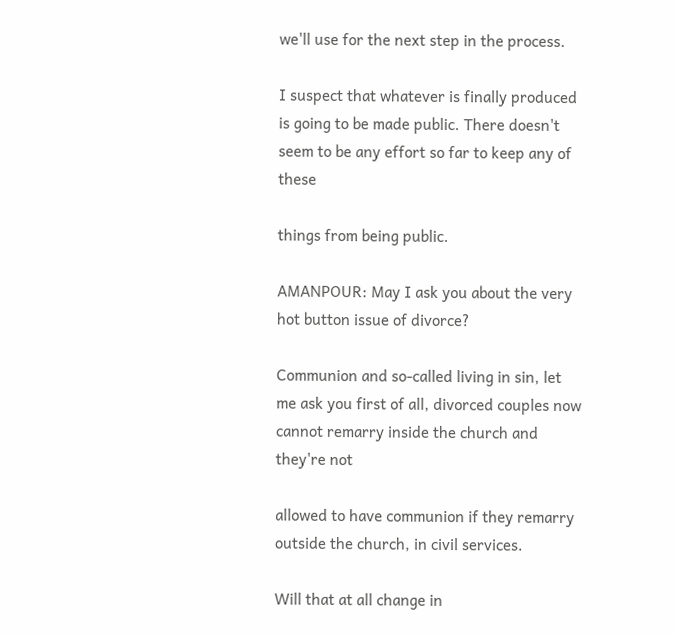we'll use for the next step in the process.

I suspect that whatever is finally produced is going to be made public. There doesn't seem to be any effort so far to keep any of these

things from being public.

AMANPOUR: May I ask you about the very hot button issue of divorce?

Communion and so-called living in sin, let me ask you first of all, divorced couples now cannot remarry inside the church and they're not

allowed to have communion if they remarry outside the church, in civil services.

Will that at all change in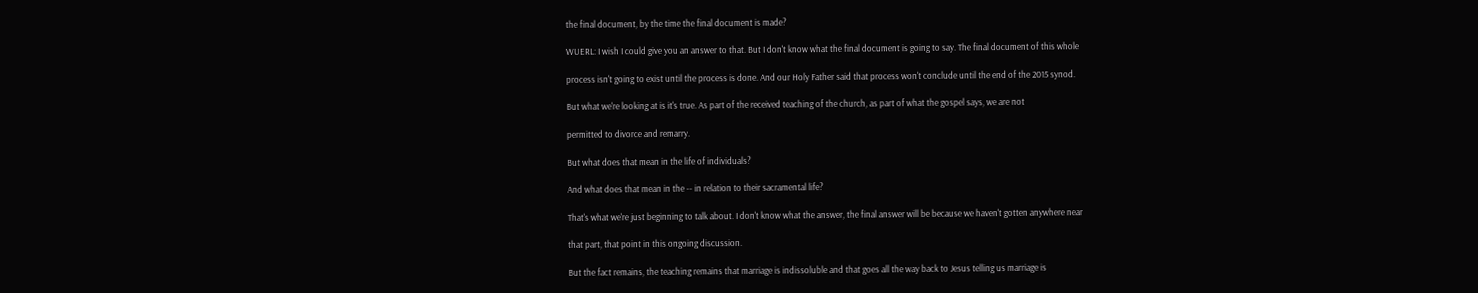the final document, by the time the final document is made?

WUERL: I wish I could give you an answer to that. But I don't know what the final document is going to say. The final document of this whole

process isn't going to exist until the process is done. And our Holy Father said that process won't conclude until the end of the 2015 synod.

But what we're looking at is it's true. As part of the received teaching of the church, as part of what the gospel says, we are not

permitted to divorce and remarry.

But what does that mean in the life of individuals?

And what does that mean in the -- in relation to their sacramental life?

That's what we're just beginning to talk about. I don't know what the answer, the final answer will be because we haven't gotten anywhere near

that part, that point in this ongoing discussion.

But the fact remains, the teaching remains that marriage is indissoluble and that goes all the way back to Jesus telling us marriage is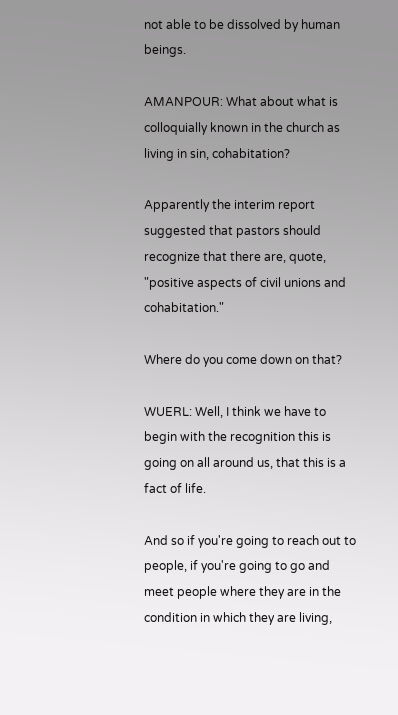not able to be dissolved by human beings.

AMANPOUR: What about what is colloquially known in the church as living in sin, cohabitation?

Apparently the interim report suggested that pastors should recognize that there are, quote, "positive aspects of civil unions and cohabitation."

Where do you come down on that?

WUERL: Well, I think we have to begin with the recognition this is going on all around us, that this is a fact of life.

And so if you're going to reach out to people, if you're going to go and meet people where they are in the condition in which they are living,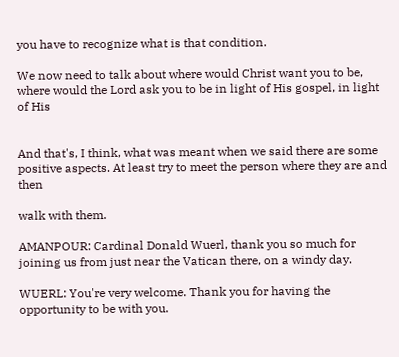you have to recognize what is that condition.

We now need to talk about where would Christ want you to be, where would the Lord ask you to be in light of His gospel, in light of His


And that's, I think, what was meant when we said there are some positive aspects. At least try to meet the person where they are and then

walk with them.

AMANPOUR: Cardinal Donald Wuerl, thank you so much for joining us from just near the Vatican there, on a windy day.

WUERL: You're very welcome. Thank you for having the opportunity to be with you.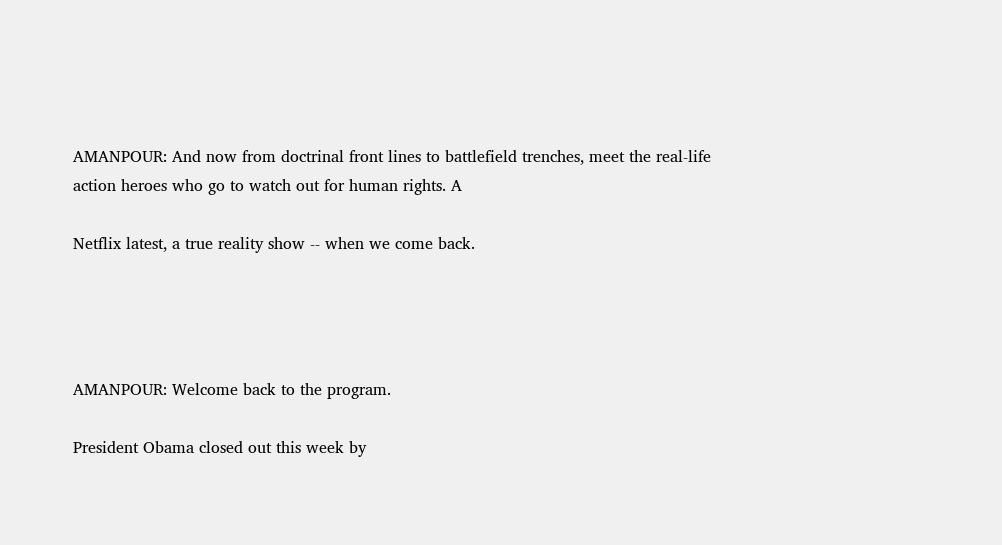AMANPOUR: And now from doctrinal front lines to battlefield trenches, meet the real-life action heroes who go to watch out for human rights. A

Netflix latest, a true reality show -- when we come back.




AMANPOUR: Welcome back to the program.

President Obama closed out this week by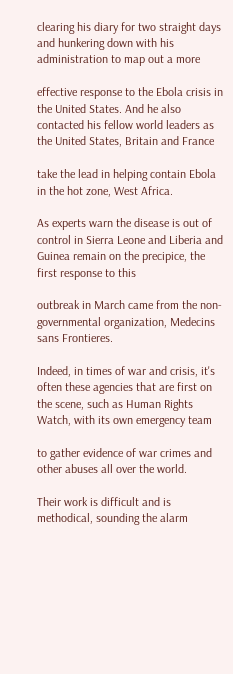clearing his diary for two straight days and hunkering down with his administration to map out a more

effective response to the Ebola crisis in the United States. And he also contacted his fellow world leaders as the United States, Britain and France

take the lead in helping contain Ebola in the hot zone, West Africa.

As experts warn the disease is out of control in Sierra Leone and Liberia and Guinea remain on the precipice, the first response to this

outbreak in March came from the non-governmental organization, Medecins sans Frontieres.

Indeed, in times of war and crisis, it's often these agencies that are first on the scene, such as Human Rights Watch, with its own emergency team

to gather evidence of war crimes and other abuses all over the world.

Their work is difficult and is methodical, sounding the alarm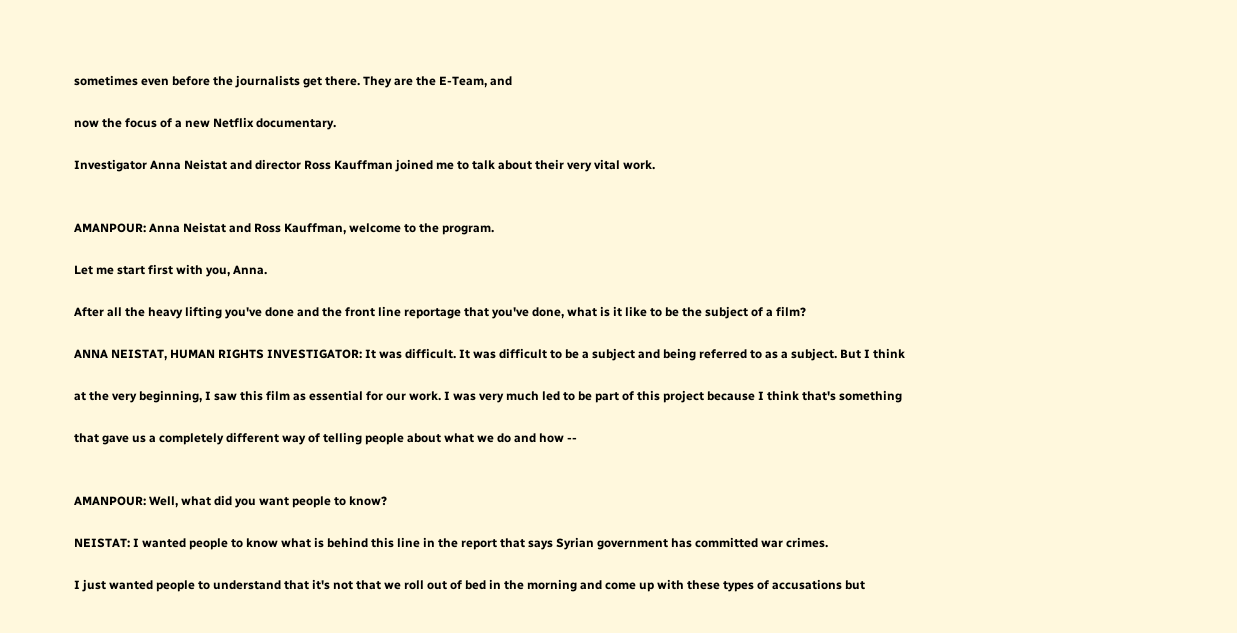sometimes even before the journalists get there. They are the E-Team, and

now the focus of a new Netflix documentary.

Investigator Anna Neistat and director Ross Kauffman joined me to talk about their very vital work.


AMANPOUR: Anna Neistat and Ross Kauffman, welcome to the program.

Let me start first with you, Anna.

After all the heavy lifting you've done and the front line reportage that you've done, what is it like to be the subject of a film?

ANNA NEISTAT, HUMAN RIGHTS INVESTIGATOR: It was difficult. It was difficult to be a subject and being referred to as a subject. But I think

at the very beginning, I saw this film as essential for our work. I was very much led to be part of this project because I think that's something

that gave us a completely different way of telling people about what we do and how --


AMANPOUR: Well, what did you want people to know?

NEISTAT: I wanted people to know what is behind this line in the report that says Syrian government has committed war crimes.

I just wanted people to understand that it's not that we roll out of bed in the morning and come up with these types of accusations but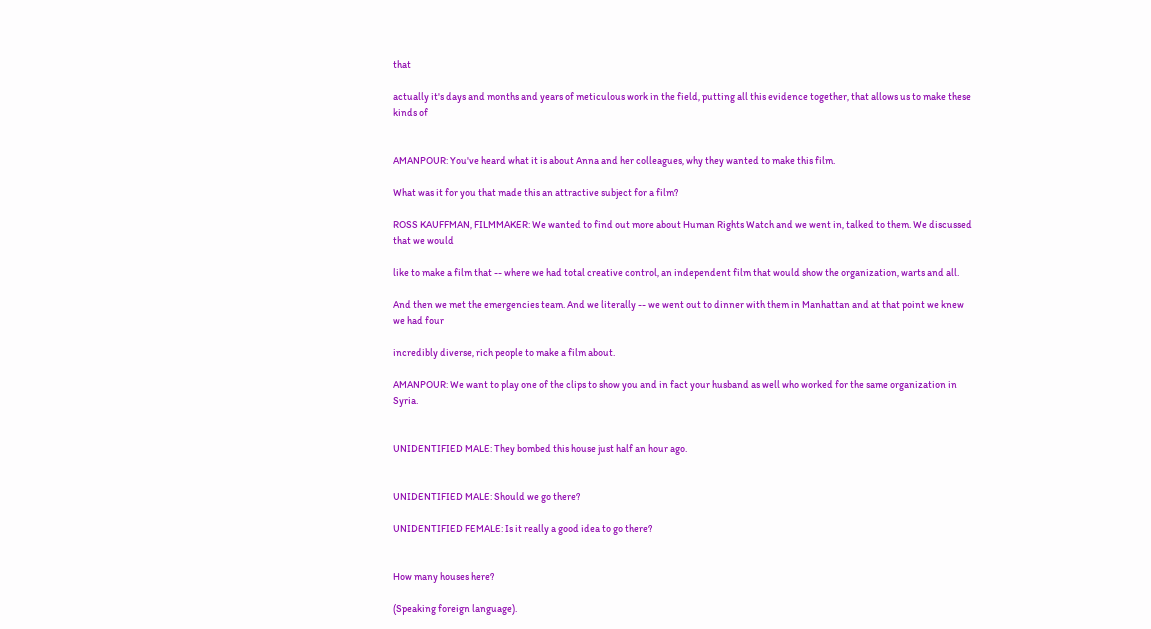that

actually it's days and months and years of meticulous work in the field, putting all this evidence together, that allows us to make these kinds of


AMANPOUR: You've heard what it is about Anna and her colleagues, why they wanted to make this film.

What was it for you that made this an attractive subject for a film?

ROSS KAUFFMAN, FILMMAKER: We wanted to find out more about Human Rights Watch and we went in, talked to them. We discussed that we would

like to make a film that -- where we had total creative control, an independent film that would show the organization, warts and all.

And then we met the emergencies team. And we literally -- we went out to dinner with them in Manhattan and at that point we knew we had four

incredibly diverse, rich people to make a film about.

AMANPOUR: We want to play one of the clips to show you and in fact your husband as well who worked for the same organization in Syria.


UNIDENTIFIED MALE: They bombed this house just half an hour ago.


UNIDENTIFIED MALE: Should we go there?

UNIDENTIFIED FEMALE: Is it really a good idea to go there?


How many houses here?

(Speaking foreign language).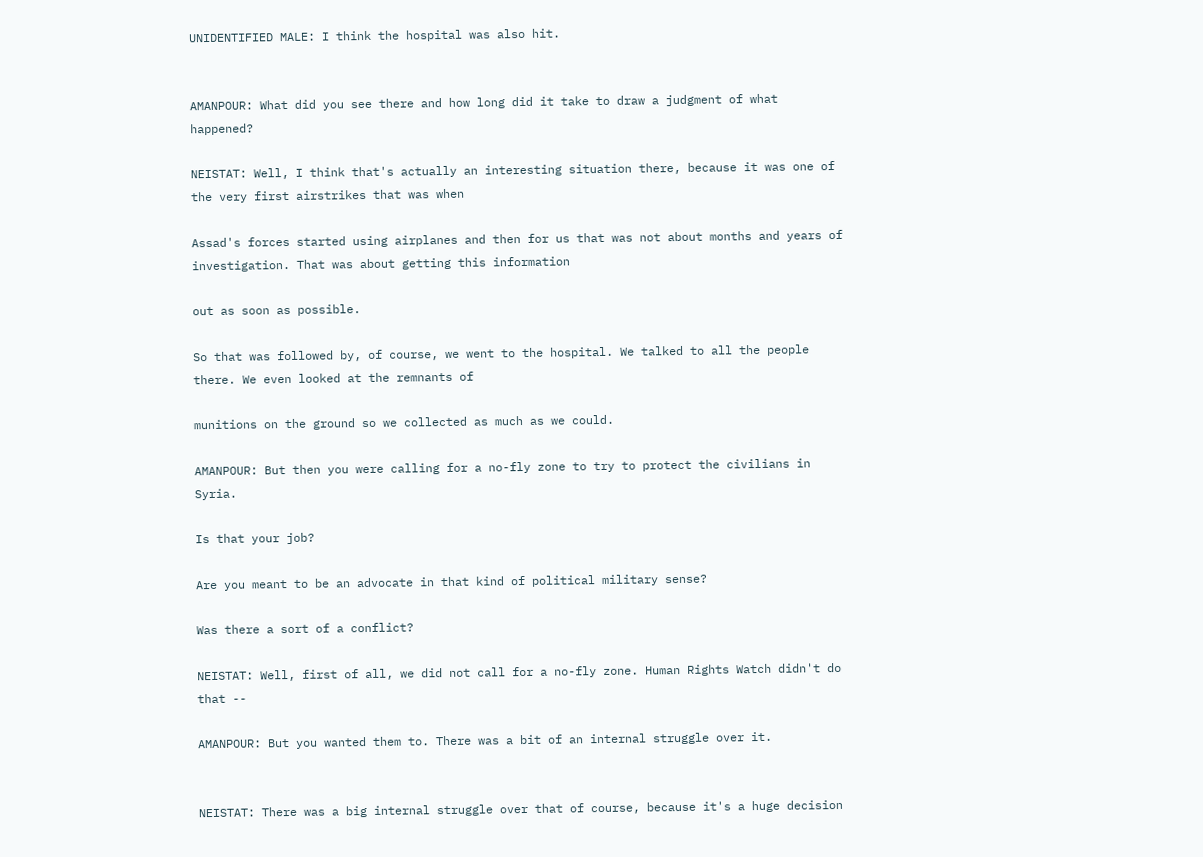UNIDENTIFIED MALE: I think the hospital was also hit.


AMANPOUR: What did you see there and how long did it take to draw a judgment of what happened?

NEISTAT: Well, I think that's actually an interesting situation there, because it was one of the very first airstrikes that was when

Assad's forces started using airplanes and then for us that was not about months and years of investigation. That was about getting this information

out as soon as possible.

So that was followed by, of course, we went to the hospital. We talked to all the people there. We even looked at the remnants of

munitions on the ground so we collected as much as we could.

AMANPOUR: But then you were calling for a no-fly zone to try to protect the civilians in Syria.

Is that your job?

Are you meant to be an advocate in that kind of political military sense?

Was there a sort of a conflict?

NEISTAT: Well, first of all, we did not call for a no-fly zone. Human Rights Watch didn't do that --

AMANPOUR: But you wanted them to. There was a bit of an internal struggle over it.


NEISTAT: There was a big internal struggle over that of course, because it's a huge decision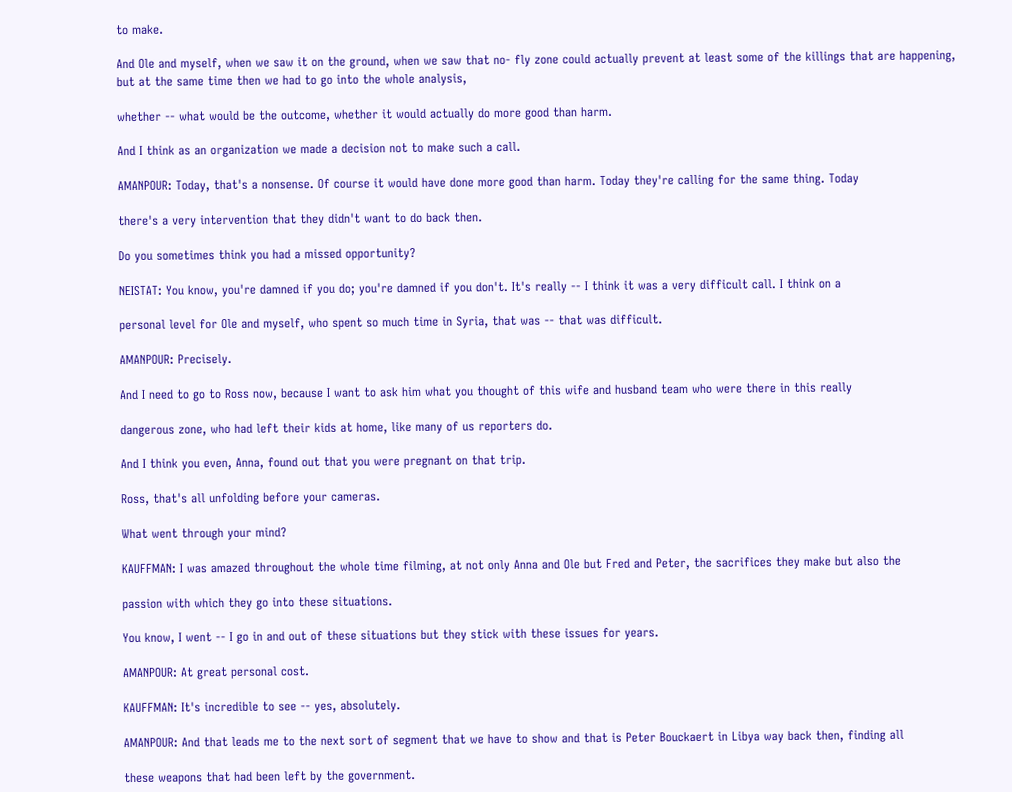to make.

And Ole and myself, when we saw it on the ground, when we saw that no- fly zone could actually prevent at least some of the killings that are happening, but at the same time then we had to go into the whole analysis,

whether -- what would be the outcome, whether it would actually do more good than harm.

And I think as an organization we made a decision not to make such a call.

AMANPOUR: Today, that's a nonsense. Of course it would have done more good than harm. Today they're calling for the same thing. Today

there's a very intervention that they didn't want to do back then.

Do you sometimes think you had a missed opportunity?

NEISTAT: You know, you're damned if you do; you're damned if you don't. It's really -- I think it was a very difficult call. I think on a

personal level for Ole and myself, who spent so much time in Syria, that was -- that was difficult.

AMANPOUR: Precisely.

And I need to go to Ross now, because I want to ask him what you thought of this wife and husband team who were there in this really

dangerous zone, who had left their kids at home, like many of us reporters do.

And I think you even, Anna, found out that you were pregnant on that trip.

Ross, that's all unfolding before your cameras.

What went through your mind?

KAUFFMAN: I was amazed throughout the whole time filming, at not only Anna and Ole but Fred and Peter, the sacrifices they make but also the

passion with which they go into these situations.

You know, I went -- I go in and out of these situations but they stick with these issues for years.

AMANPOUR: At great personal cost.

KAUFFMAN: It's incredible to see -- yes, absolutely.

AMANPOUR: And that leads me to the next sort of segment that we have to show and that is Peter Bouckaert in Libya way back then, finding all

these weapons that had been left by the government.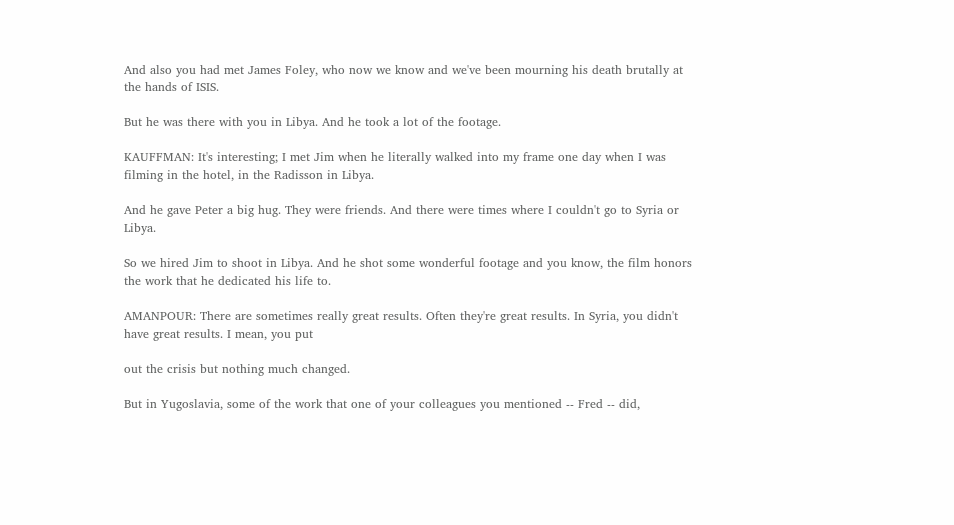And also you had met James Foley, who now we know and we've been mourning his death brutally at the hands of ISIS.

But he was there with you in Libya. And he took a lot of the footage.

KAUFFMAN: It's interesting; I met Jim when he literally walked into my frame one day when I was filming in the hotel, in the Radisson in Libya.

And he gave Peter a big hug. They were friends. And there were times where I couldn't go to Syria or Libya.

So we hired Jim to shoot in Libya. And he shot some wonderful footage and you know, the film honors the work that he dedicated his life to.

AMANPOUR: There are sometimes really great results. Often they're great results. In Syria, you didn't have great results. I mean, you put

out the crisis but nothing much changed.

But in Yugoslavia, some of the work that one of your colleagues you mentioned -- Fred -- did,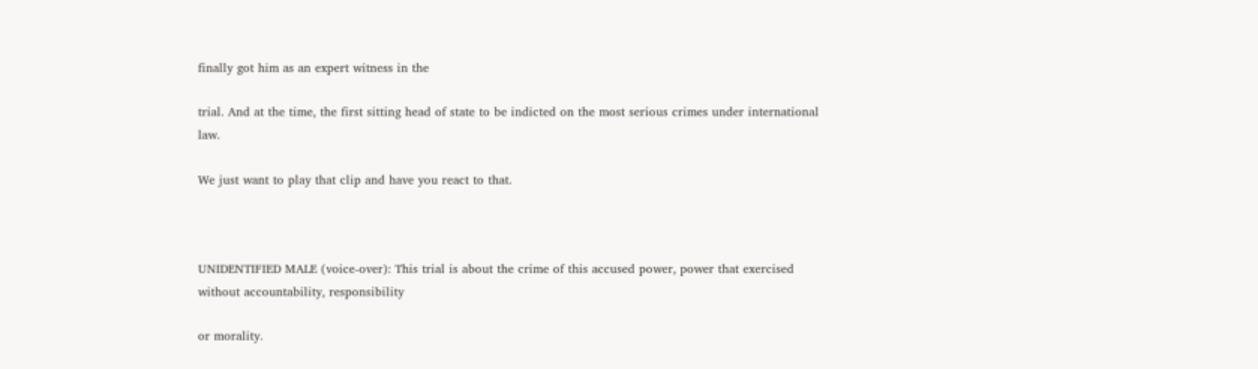finally got him as an expert witness in the

trial. And at the time, the first sitting head of state to be indicted on the most serious crimes under international law.

We just want to play that clip and have you react to that.



UNIDENTIFIED MALE (voice-over): This trial is about the crime of this accused power, power that exercised without accountability, responsibility

or morality.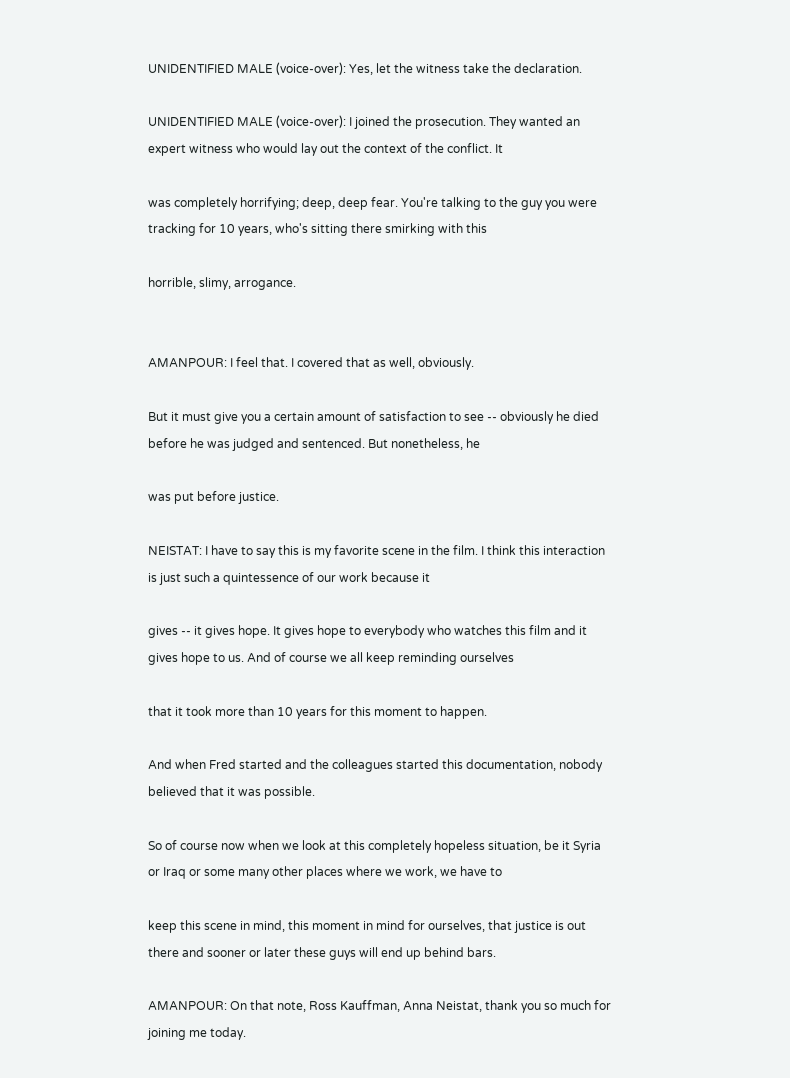UNIDENTIFIED MALE (voice-over): Yes, let the witness take the declaration.

UNIDENTIFIED MALE (voice-over): I joined the prosecution. They wanted an expert witness who would lay out the context of the conflict. It

was completely horrifying; deep, deep fear. You're talking to the guy you were tracking for 10 years, who's sitting there smirking with this

horrible, slimy, arrogance.


AMANPOUR: I feel that. I covered that as well, obviously.

But it must give you a certain amount of satisfaction to see -- obviously he died before he was judged and sentenced. But nonetheless, he

was put before justice.

NEISTAT: I have to say this is my favorite scene in the film. I think this interaction is just such a quintessence of our work because it

gives -- it gives hope. It gives hope to everybody who watches this film and it gives hope to us. And of course we all keep reminding ourselves

that it took more than 10 years for this moment to happen.

And when Fred started and the colleagues started this documentation, nobody believed that it was possible.

So of course now when we look at this completely hopeless situation, be it Syria or Iraq or some many other places where we work, we have to

keep this scene in mind, this moment in mind for ourselves, that justice is out there and sooner or later these guys will end up behind bars.

AMANPOUR: On that note, Ross Kauffman, Anna Neistat, thank you so much for joining me today.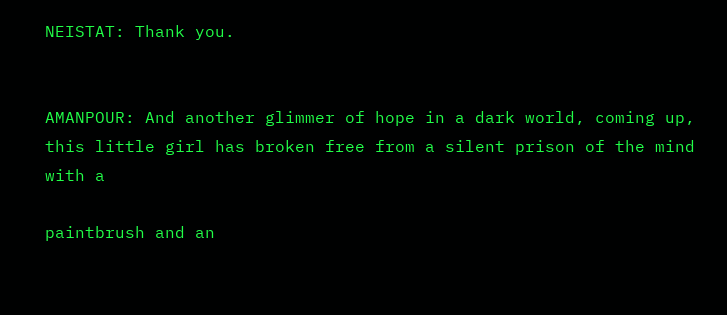NEISTAT: Thank you.


AMANPOUR: And another glimmer of hope in a dark world, coming up, this little girl has broken free from a silent prison of the mind with a

paintbrush and an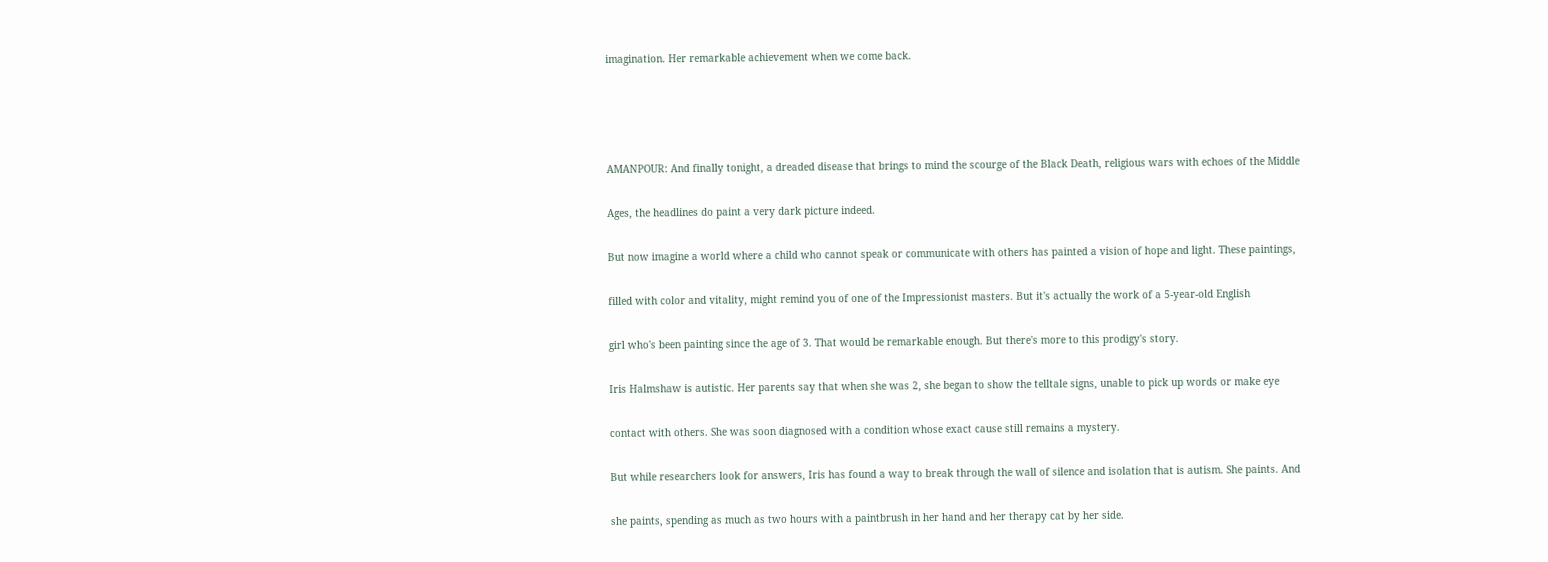imagination. Her remarkable achievement when we come back.




AMANPOUR: And finally tonight, a dreaded disease that brings to mind the scourge of the Black Death, religious wars with echoes of the Middle

Ages, the headlines do paint a very dark picture indeed.

But now imagine a world where a child who cannot speak or communicate with others has painted a vision of hope and light. These paintings,

filled with color and vitality, might remind you of one of the Impressionist masters. But it's actually the work of a 5-year-old English

girl who's been painting since the age of 3. That would be remarkable enough. But there's more to this prodigy's story.

Iris Halmshaw is autistic. Her parents say that when she was 2, she began to show the telltale signs, unable to pick up words or make eye

contact with others. She was soon diagnosed with a condition whose exact cause still remains a mystery.

But while researchers look for answers, Iris has found a way to break through the wall of silence and isolation that is autism. She paints. And

she paints, spending as much as two hours with a paintbrush in her hand and her therapy cat by her side.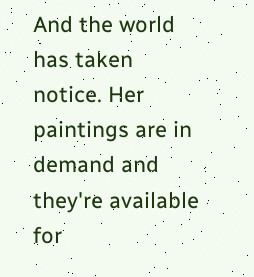And the world has taken notice. Her paintings are in demand and they're available for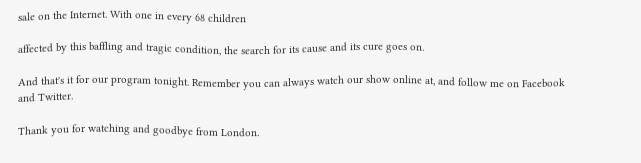sale on the Internet. With one in every 68 children

affected by this baffling and tragic condition, the search for its cause and its cure goes on.

And that's it for our program tonight. Remember you can always watch our show online at, and follow me on Facebook and Twitter.

Thank you for watching and goodbye from London.